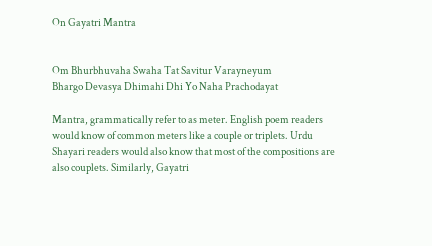On Gayatri Mantra


Om Bhurbhuvaha Swaha Tat Savitur Varayneyum
Bhargo Devasya Dhimahi Dhi Yo Naha Prachodayat

Mantra, grammatically refer to as meter. English poem readers would know of common meters like a couple or triplets. Urdu Shayari readers would also know that most of the compositions are also couplets. Similarly, Gayatri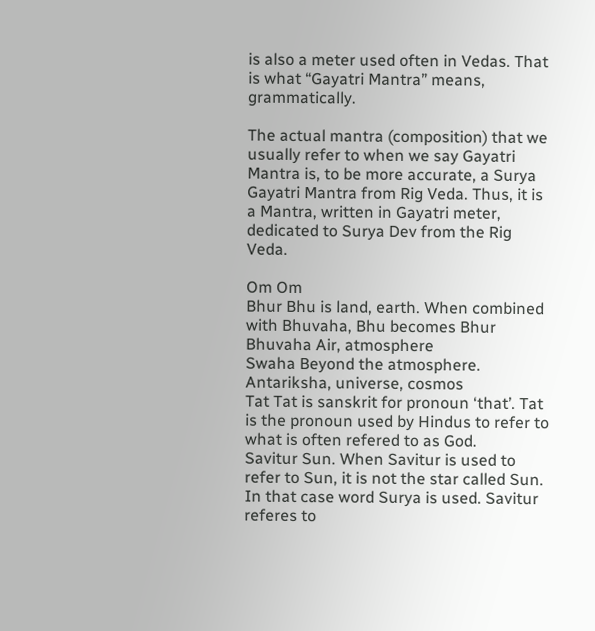is also a meter used often in Vedas. That is what “Gayatri Mantra” means, grammatically.

The actual mantra (composition) that we usually refer to when we say Gayatri Mantra is, to be more accurate, a Surya Gayatri Mantra from Rig Veda. Thus, it is a Mantra, written in Gayatri meter, dedicated to Surya Dev from the Rig Veda.

Om Om
Bhur Bhu is land, earth. When combined with Bhuvaha, Bhu becomes Bhur
Bhuvaha Air, atmosphere
Swaha Beyond the atmosphere. Antariksha, universe, cosmos
Tat Tat is sanskrit for pronoun ‘that’. Tat is the pronoun used by Hindus to refer to what is often refered to as God.
Savitur Sun. When Savitur is used to refer to Sun, it is not the star called Sun. In that case word Surya is used. Savitur referes to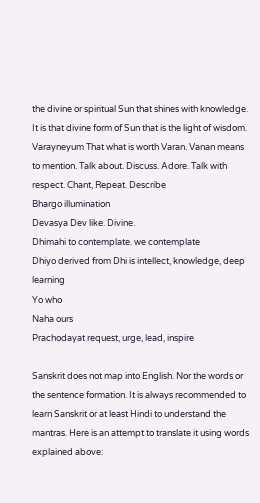the divine or spiritual Sun that shines with knowledge. It is that divine form of Sun that is the light of wisdom.
Varayneyum That what is worth Varan. Vanan means to mention. Talk about. Discuss. Adore. Talk with respect. Chant, Repeat. Describe
Bhargo illumination
Devasya Dev like. Divine.
Dhimahi to contemplate. we contemplate
Dhiyo derived from Dhi is intellect, knowledge, deep learning
Yo who
Naha ours
Prachodayat request, urge, lead, inspire

Sanskrit does not map into English. Nor the words or the sentence formation. It is always recommended to learn Sanskrit or at least Hindi to understand the mantras. Here is an attempt to translate it using words explained above: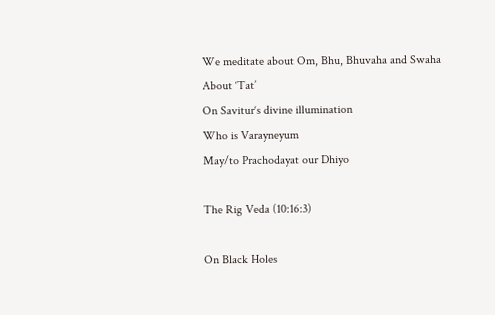We meditate about Om, Bhu, Bhuvaha and Swaha
About ‘Tat’
On Savitur‘s divine illumination
Who is Varayneyum
May/to Prachodayat our Dhiyo

The Rig Veda (10:16:3)

On Black Holes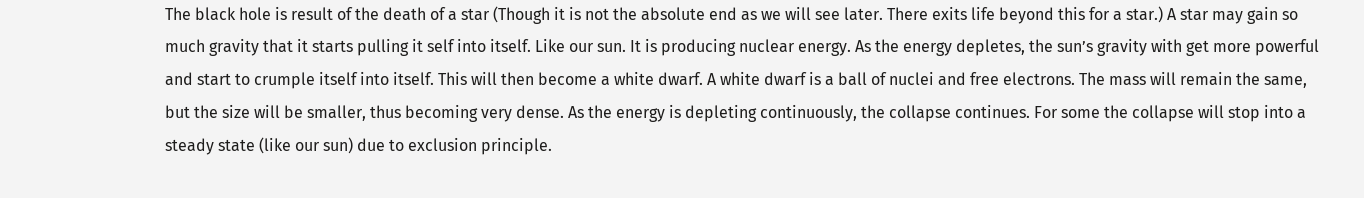The black hole is result of the death of a star (Though it is not the absolute end as we will see later. There exits life beyond this for a star.) A star may gain so much gravity that it starts pulling it self into itself. Like our sun. It is producing nuclear energy. As the energy depletes, the sun’s gravity with get more powerful and start to crumple itself into itself. This will then become a white dwarf. A white dwarf is a ball of nuclei and free electrons. The mass will remain the same, but the size will be smaller, thus becoming very dense. As the energy is depleting continuously, the collapse continues. For some the collapse will stop into a steady state (like our sun) due to exclusion principle.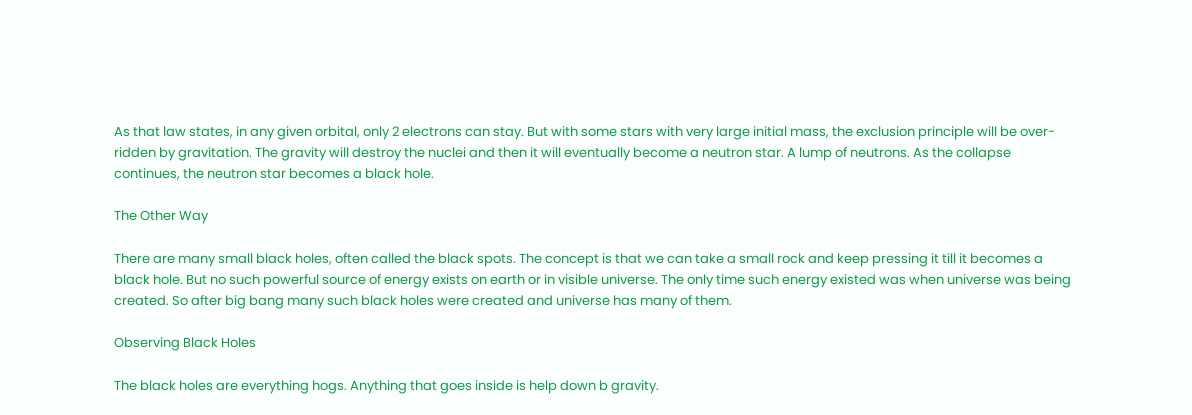As that law states, in any given orbital, only 2 electrons can stay. But with some stars with very large initial mass, the exclusion principle will be over-ridden by gravitation. The gravity will destroy the nuclei and then it will eventually become a neutron star. A lump of neutrons. As the collapse continues, the neutron star becomes a black hole.

The Other Way

There are many small black holes, often called the black spots. The concept is that we can take a small rock and keep pressing it till it becomes a black hole. But no such powerful source of energy exists on earth or in visible universe. The only time such energy existed was when universe was being created. So after big bang many such black holes were created and universe has many of them.

Observing Black Holes

The black holes are everything hogs. Anything that goes inside is help down b gravity.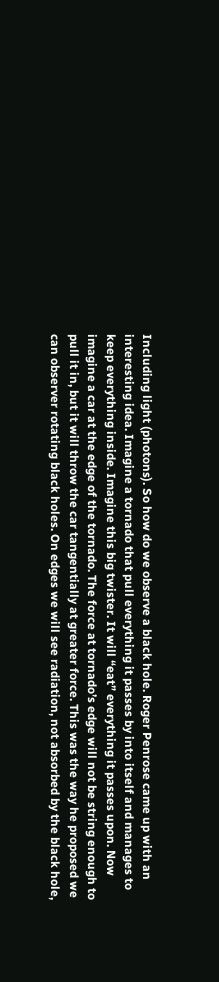Including light (photons). So how do we observe a black hole. Roger Penrose came up with an interesting idea. Imagine a tornado that pull everything it passes by into itself and manages to keep everything inside. Imagine this big twister. It will “eat” everything it passes upon. Now imagine a car at the edge of the tornado. The force at tornado’s edge will not be string enough to pull it in, but it will throw the car tangentially at greater force. This was the way he proposed we can observer rotating black holes. On edges we will see radiation, not absorbed by the black hole,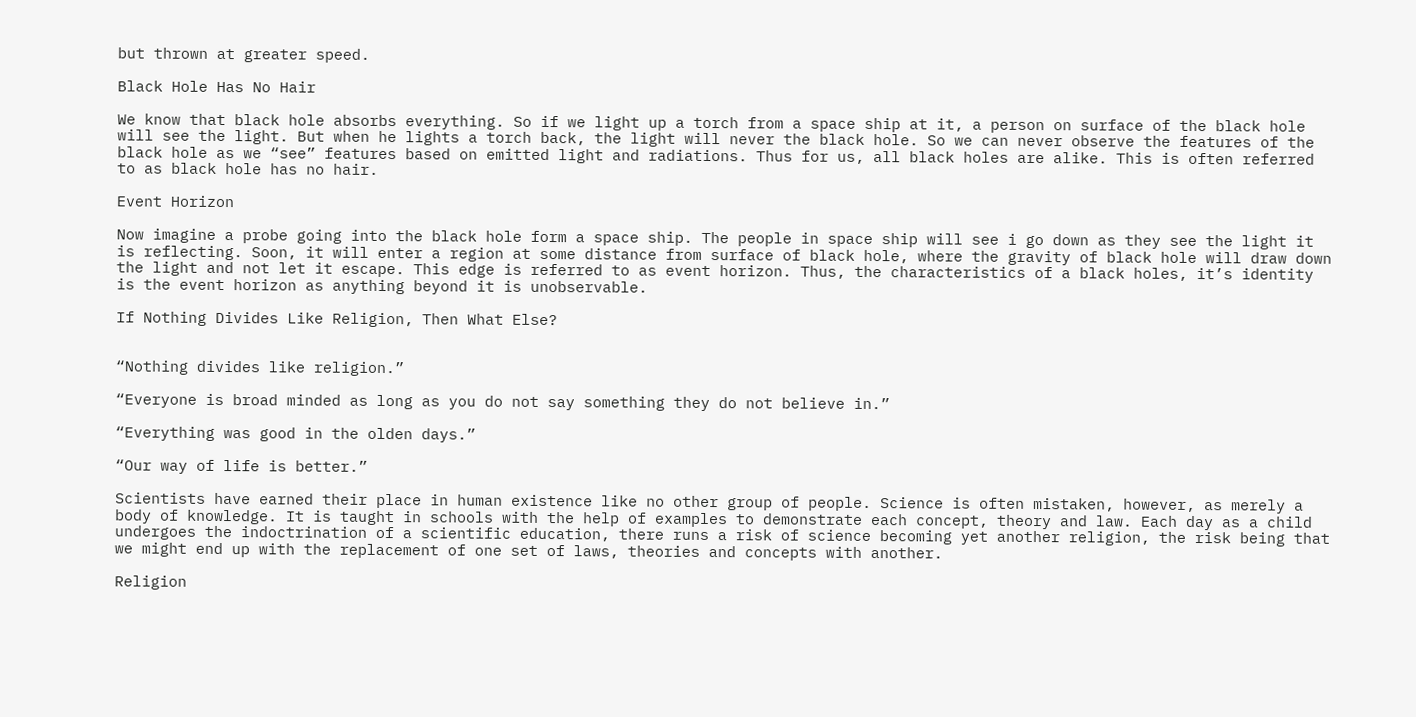but thrown at greater speed.

Black Hole Has No Hair

We know that black hole absorbs everything. So if we light up a torch from a space ship at it, a person on surface of the black hole will see the light. But when he lights a torch back, the light will never the black hole. So we can never observe the features of the black hole as we “see” features based on emitted light and radiations. Thus for us, all black holes are alike. This is often referred to as black hole has no hair.

Event Horizon

Now imagine a probe going into the black hole form a space ship. The people in space ship will see i go down as they see the light it is reflecting. Soon, it will enter a region at some distance from surface of black hole, where the gravity of black hole will draw down the light and not let it escape. This edge is referred to as event horizon. Thus, the characteristics of a black holes, it’s identity is the event horizon as anything beyond it is unobservable.

If Nothing Divides Like Religion, Then What Else?


“Nothing divides like religion.”

“Everyone is broad minded as long as you do not say something they do not believe in.”

“Everything was good in the olden days.”

“Our way of life is better.”

Scientists have earned their place in human existence like no other group of people. Science is often mistaken, however, as merely a body of knowledge. It is taught in schools with the help of examples to demonstrate each concept, theory and law. Each day as a child undergoes the indoctrination of a scientific education, there runs a risk of science becoming yet another religion, the risk being that we might end up with the replacement of one set of laws, theories and concepts with another.

Religion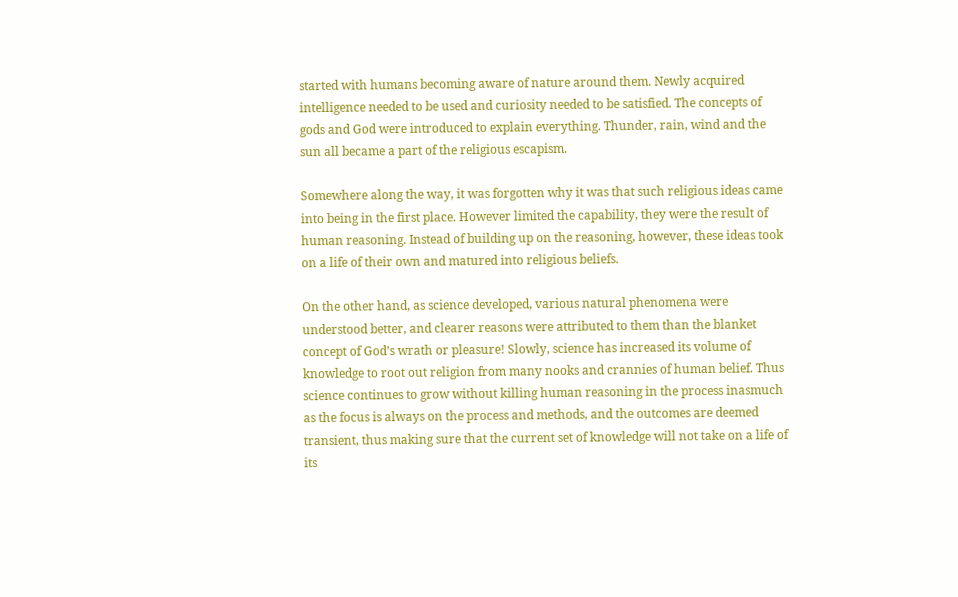started with humans becoming aware of nature around them. Newly acquired intelligence needed to be used and curiosity needed to be satisfied. The concepts of gods and God were introduced to explain everything. Thunder, rain, wind and the sun all became a part of the religious escapism.

Somewhere along the way, it was forgotten why it was that such religious ideas came into being in the first place. However limited the capability, they were the result of human reasoning. Instead of building up on the reasoning, however, these ideas took on a life of their own and matured into religious beliefs.

On the other hand, as science developed, various natural phenomena were understood better, and clearer reasons were attributed to them than the blanket concept of God’s wrath or pleasure! Slowly, science has increased its volume of knowledge to root out religion from many nooks and crannies of human belief. Thus science continues to grow without killing human reasoning in the process inasmuch as the focus is always on the process and methods, and the outcomes are deemed transient, thus making sure that the current set of knowledge will not take on a life of its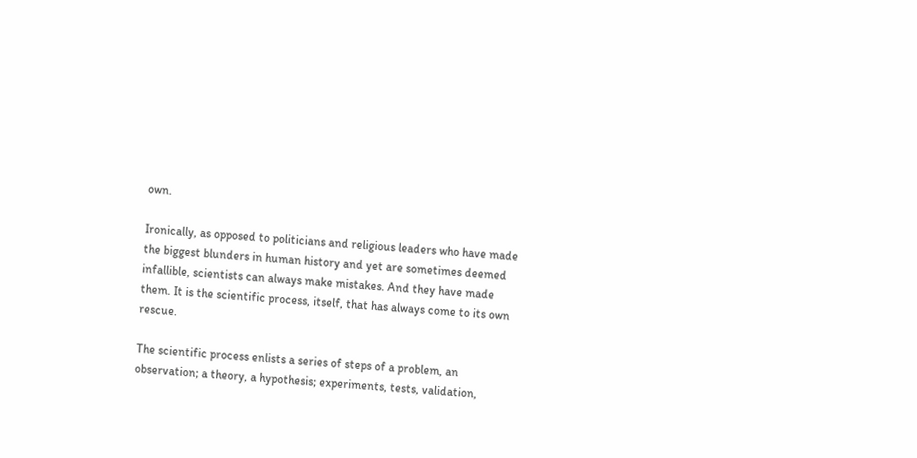own.

Ironically, as opposed to politicians and religious leaders who have made the biggest blunders in human history and yet are sometimes deemed infallible, scientists can always make mistakes. And they have made them. It is the scientific process, itself, that has always come to its own rescue.

The scientific process enlists a series of steps of a problem, an observation; a theory, a hypothesis; experiments, tests, validation,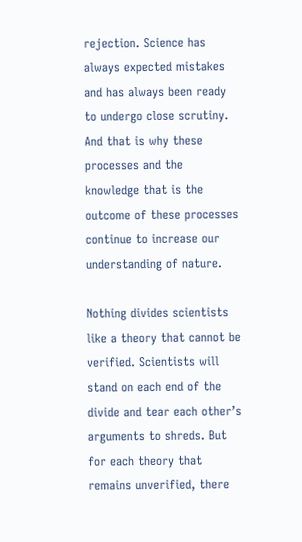rejection. Science has always expected mistakes and has always been ready to undergo close scrutiny. And that is why these processes and the knowledge that is the outcome of these processes continue to increase our understanding of nature.

Nothing divides scientists like a theory that cannot be verified. Scientists will stand on each end of the divide and tear each other’s arguments to shreds. But for each theory that remains unverified, there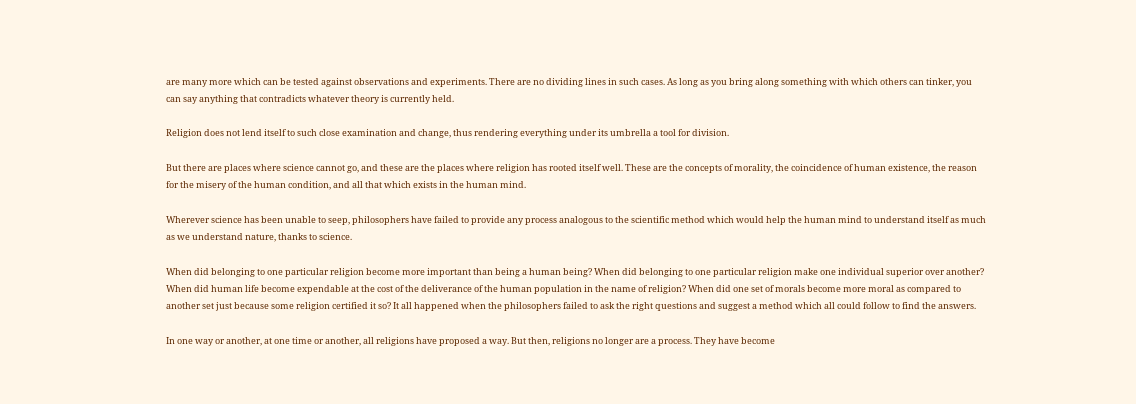are many more which can be tested against observations and experiments. There are no dividing lines in such cases. As long as you bring along something with which others can tinker, you can say anything that contradicts whatever theory is currently held.

Religion does not lend itself to such close examination and change, thus rendering everything under its umbrella a tool for division.

But there are places where science cannot go, and these are the places where religion has rooted itself well. These are the concepts of morality, the coincidence of human existence, the reason for the misery of the human condition, and all that which exists in the human mind.

Wherever science has been unable to seep, philosophers have failed to provide any process analogous to the scientific method which would help the human mind to understand itself as much as we understand nature, thanks to science.

When did belonging to one particular religion become more important than being a human being? When did belonging to one particular religion make one individual superior over another? When did human life become expendable at the cost of the deliverance of the human population in the name of religion? When did one set of morals become more moral as compared to another set just because some religion certified it so? It all happened when the philosophers failed to ask the right questions and suggest a method which all could follow to find the answers.

In one way or another, at one time or another, all religions have proposed a way. But then, religions no longer are a process. They have become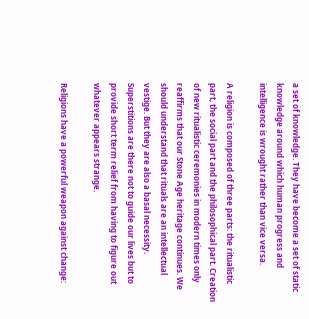a set of knowledge. They have become a set of static knowledge around which human progress and intelligence is wrought rather than vice versa.

A religion is composed of three parts: the ritualistic part, the social part and the philosophical part. Creation of new ritualistic ceremonies in modern times only reaffirms that our Stone Age heritage continues. We should understand that rituals are an intellectual vestige. But they are also a basal necessity. Superstitions are there not to guide our lives but to provide short term relief from having to figure out whatever appears strange.

Religions have a powerful weapon against change: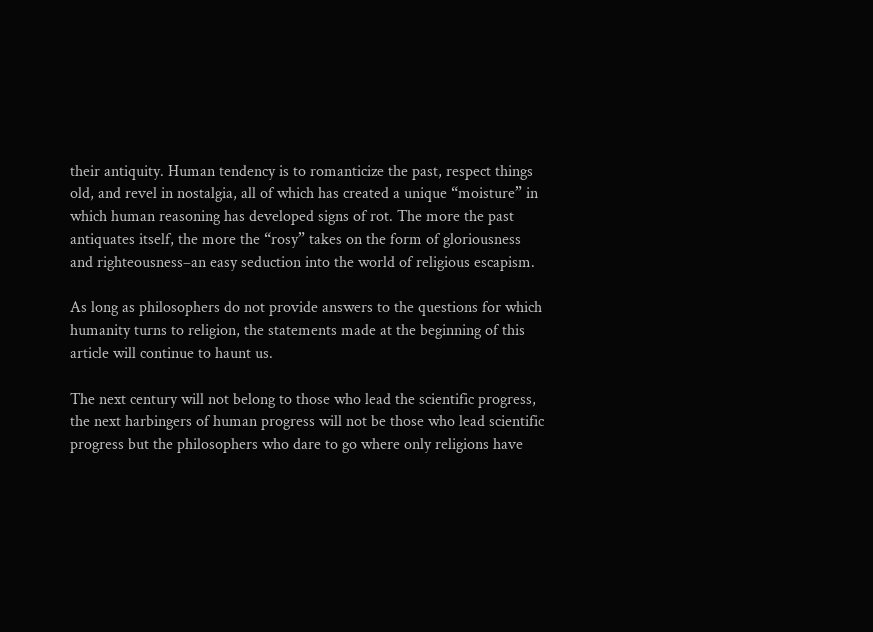their antiquity. Human tendency is to romanticize the past, respect things old, and revel in nostalgia, all of which has created a unique “moisture” in which human reasoning has developed signs of rot. The more the past antiquates itself, the more the “rosy” takes on the form of gloriousness and righteousness–an easy seduction into the world of religious escapism.

As long as philosophers do not provide answers to the questions for which humanity turns to religion, the statements made at the beginning of this article will continue to haunt us.

The next century will not belong to those who lead the scientific progress, the next harbingers of human progress will not be those who lead scientific progress but the philosophers who dare to go where only religions have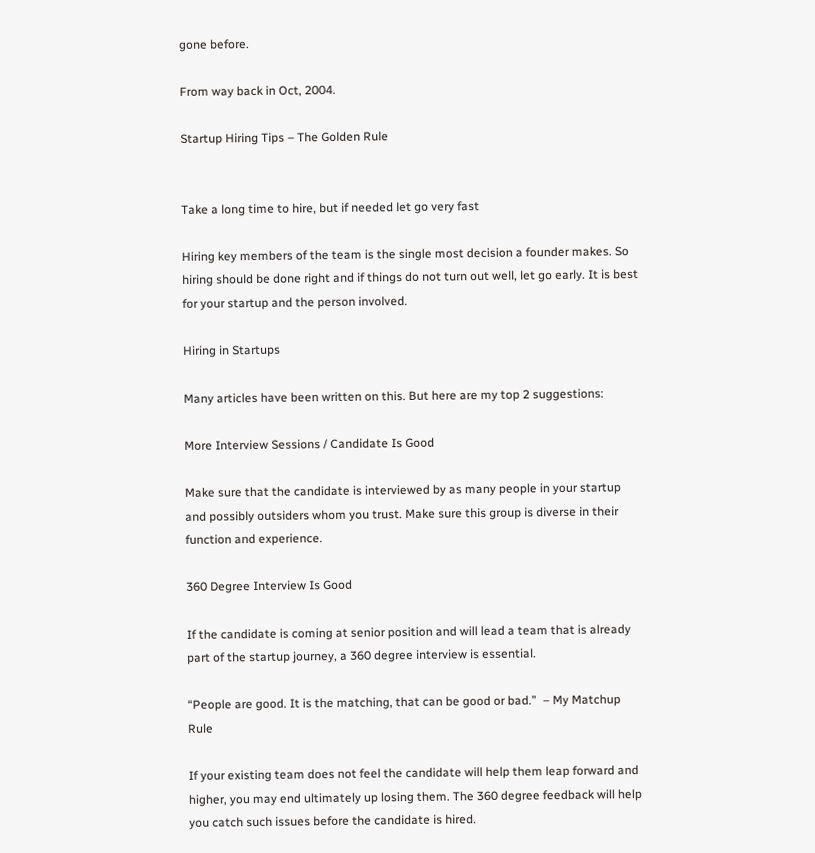gone before.

From way back in Oct, 2004.

Startup Hiring Tips – The Golden Rule


Take a long time to hire, but if needed let go very fast

Hiring key members of the team is the single most decision a founder makes. So hiring should be done right and if things do not turn out well, let go early. It is best for your startup and the person involved.

Hiring in Startups

Many articles have been written on this. But here are my top 2 suggestions:

More Interview Sessions / Candidate Is Good

Make sure that the candidate is interviewed by as many people in your startup and possibly outsiders whom you trust. Make sure this group is diverse in their function and experience.

360 Degree Interview Is Good

If the candidate is coming at senior position and will lead a team that is already part of the startup journey, a 360 degree interview is essential.

“People are good. It is the matching, that can be good or bad.”  – My Matchup Rule

If your existing team does not feel the candidate will help them leap forward and higher, you may end ultimately up losing them. The 360 degree feedback will help you catch such issues before the candidate is hired.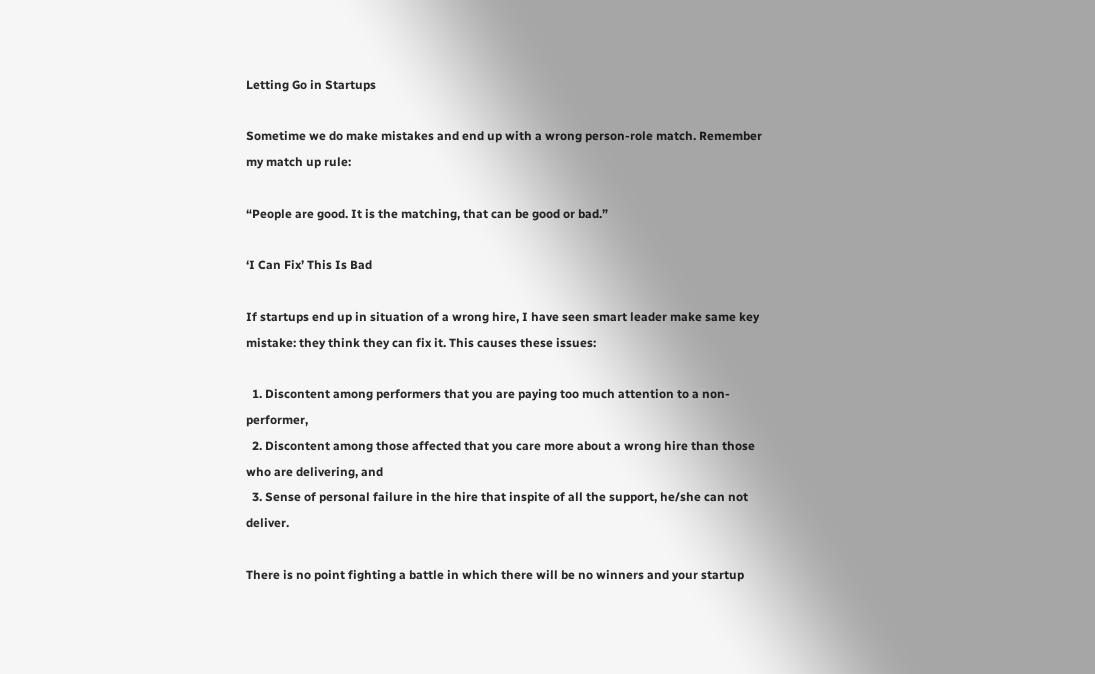Letting Go in Startups

Sometime we do make mistakes and end up with a wrong person-role match. Remember my match up rule:

“People are good. It is the matching, that can be good or bad.”

‘I Can Fix’ This Is Bad

If startups end up in situation of a wrong hire, I have seen smart leader make same key mistake: they think they can fix it. This causes these issues:

  1. Discontent among performers that you are paying too much attention to a non-performer,
  2. Discontent among those affected that you care more about a wrong hire than those who are delivering, and
  3. Sense of personal failure in the hire that inspite of all the support, he/she can not deliver.

There is no point fighting a battle in which there will be no winners and your startup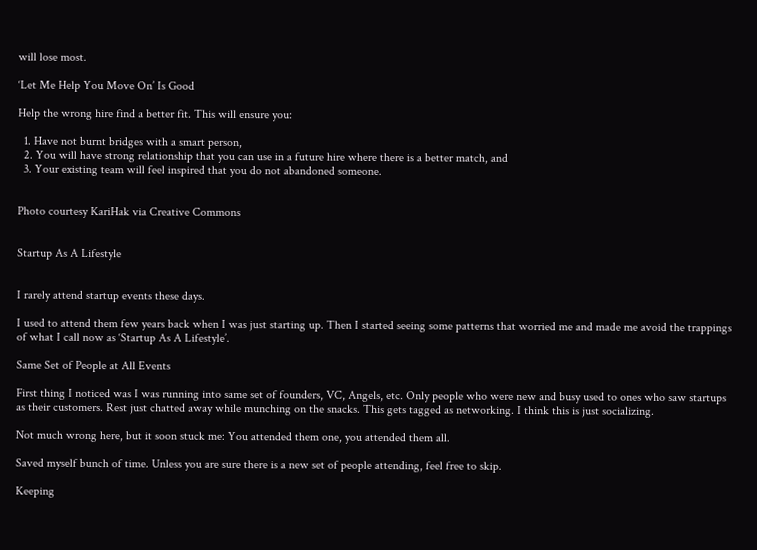will lose most.

‘Let Me Help You Move On’ Is Good

Help the wrong hire find a better fit. This will ensure you:

  1. Have not burnt bridges with a smart person,
  2. You will have strong relationship that you can use in a future hire where there is a better match, and
  3. Your existing team will feel inspired that you do not abandoned someone.


Photo courtesy KariHak via Creative Commons


Startup As A Lifestyle


I rarely attend startup events these days.

I used to attend them few years back when I was just starting up. Then I started seeing some patterns that worried me and made me avoid the trappings of what I call now as ‘Startup As A Lifestyle’.

Same Set of People at All Events

First thing I noticed was I was running into same set of founders, VC, Angels, etc. Only people who were new and busy used to ones who saw startups as their customers. Rest just chatted away while munching on the snacks. This gets tagged as networking. I think this is just socializing.

Not much wrong here, but it soon stuck me: You attended them one, you attended them all.

Saved myself bunch of time. Unless you are sure there is a new set of people attending, feel free to skip.

Keeping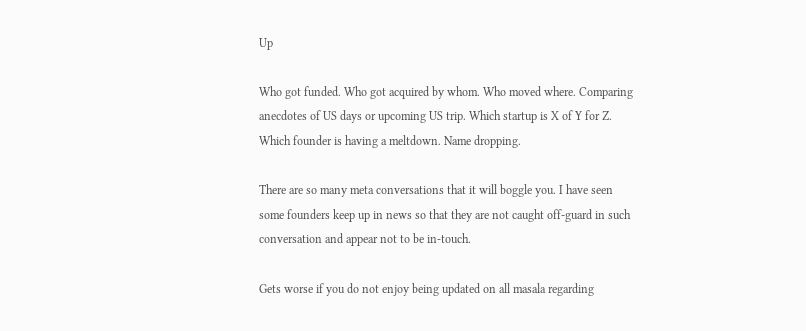Up

Who got funded. Who got acquired by whom. Who moved where. Comparing anecdotes of US days or upcoming US trip. Which startup is X of Y for Z. Which founder is having a meltdown. Name dropping.

There are so many meta conversations that it will boggle you. I have seen some founders keep up in news so that they are not caught off-guard in such conversation and appear not to be in-touch.

Gets worse if you do not enjoy being updated on all masala regarding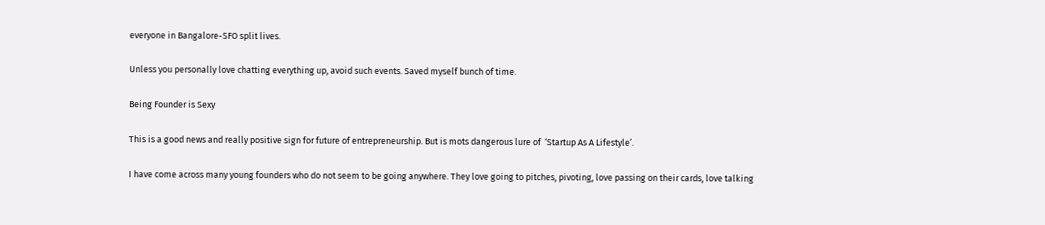everyone in Bangalore-SFO split lives.

Unless you personally love chatting everything up, avoid such events. Saved myself bunch of time.

Being Founder is Sexy

This is a good news and really positive sign for future of entrepreneurship. But is mots dangerous lure of  ‘Startup As A Lifestyle’.

I have come across many young founders who do not seem to be going anywhere. They love going to pitches, pivoting, love passing on their cards, love talking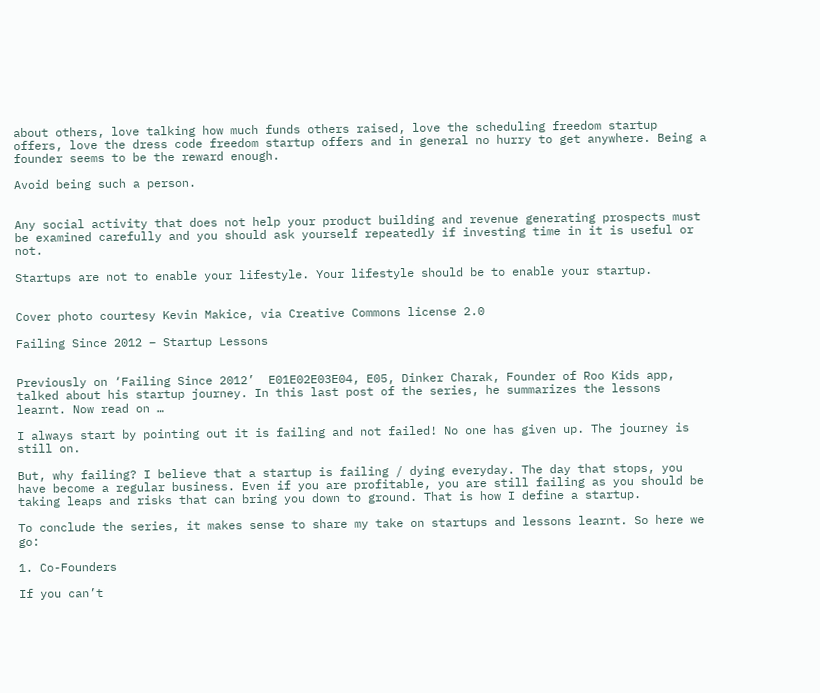about others, love talking how much funds others raised, love the scheduling freedom startup offers, love the dress code freedom startup offers and in general no hurry to get anywhere. Being a founder seems to be the reward enough.

Avoid being such a person.


Any social activity that does not help your product building and revenue generating prospects must be examined carefully and you should ask yourself repeatedly if investing time in it is useful or not.

Startups are not to enable your lifestyle. Your lifestyle should be to enable your startup.


Cover photo courtesy Kevin Makice, via Creative Commons license 2.0

Failing Since 2012 – Startup Lessons


Previously on ‘Failing Since 2012’  E01E02E03E04, E05, Dinker Charak, Founder of Roo Kids app, talked about his startup journey. In this last post of the series, he summarizes the lessons learnt. Now read on …

I always start by pointing out it is failing and not failed! No one has given up. The journey is still on.

But, why failing? I believe that a startup is failing / dying everyday. The day that stops, you have become a regular business. Even if you are profitable, you are still failing as you should be taking leaps and risks that can bring you down to ground. That is how I define a startup.

To conclude the series, it makes sense to share my take on startups and lessons learnt. So here we go:

1. Co-Founders

If you can’t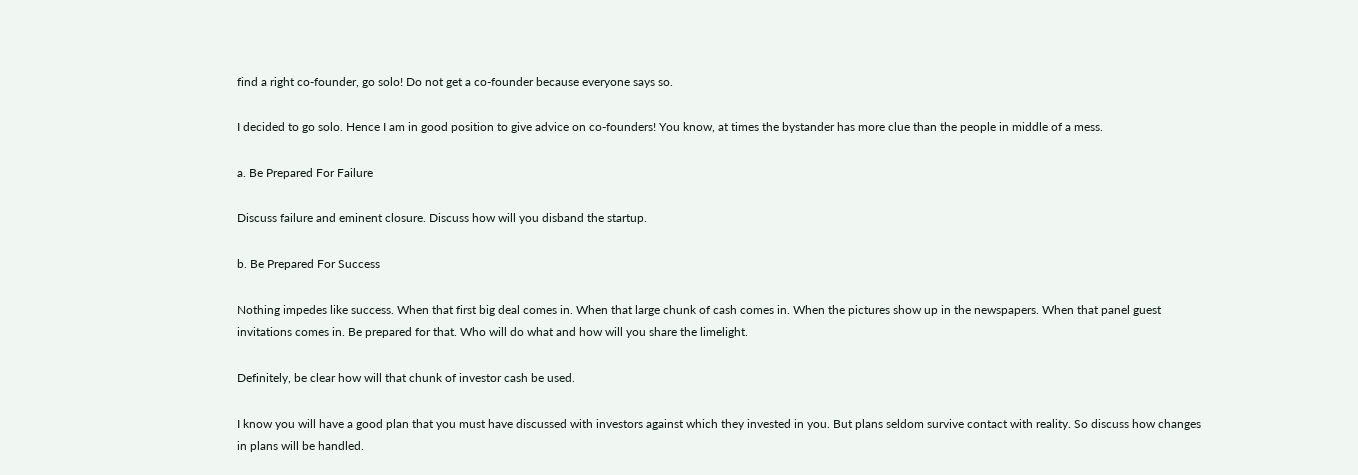find a right co-founder, go solo! Do not get a co-founder because everyone says so.

I decided to go solo. Hence I am in good position to give advice on co-founders! You know, at times the bystander has more clue than the people in middle of a mess.

a. Be Prepared For Failure

Discuss failure and eminent closure. Discuss how will you disband the startup.

b. Be Prepared For Success

Nothing impedes like success. When that first big deal comes in. When that large chunk of cash comes in. When the pictures show up in the newspapers. When that panel guest invitations comes in. Be prepared for that. Who will do what and how will you share the limelight.

Definitely, be clear how will that chunk of investor cash be used.

I know you will have a good plan that you must have discussed with investors against which they invested in you. But plans seldom survive contact with reality. So discuss how changes in plans will be handled.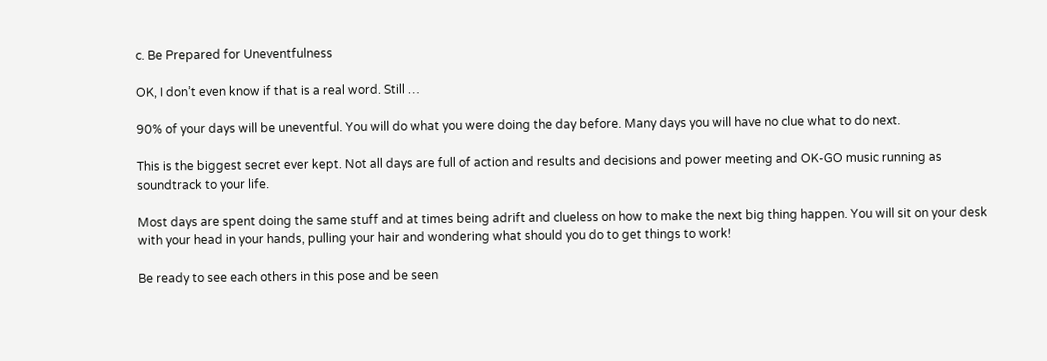c. Be Prepared for Uneventfulness

OK, I don’t even know if that is a real word. Still …

90% of your days will be uneventful. You will do what you were doing the day before. Many days you will have no clue what to do next.

This is the biggest secret ever kept. Not all days are full of action and results and decisions and power meeting and OK-GO music running as soundtrack to your life.

Most days are spent doing the same stuff and at times being adrift and clueless on how to make the next big thing happen. You will sit on your desk with your head in your hands, pulling your hair and wondering what should you do to get things to work!

Be ready to see each others in this pose and be seen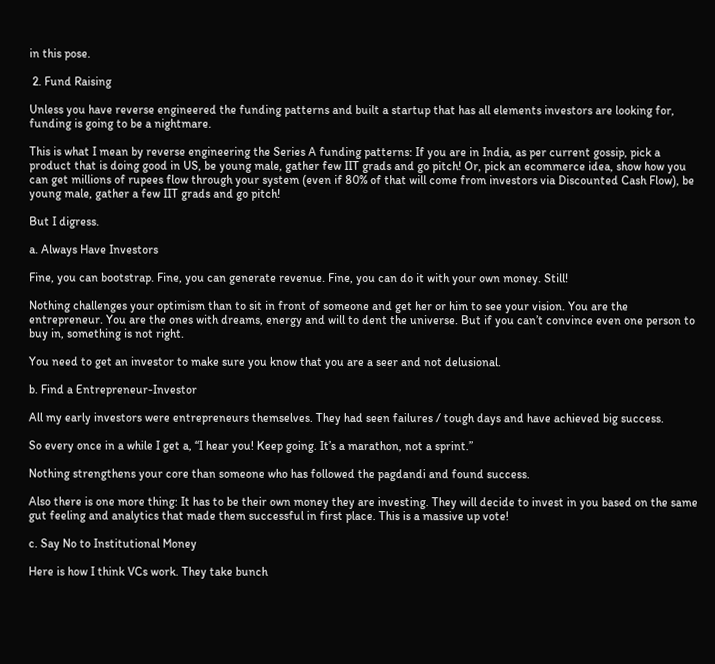in this pose.

 2. Fund Raising

Unless you have reverse engineered the funding patterns and built a startup that has all elements investors are looking for, funding is going to be a nightmare.

This is what I mean by reverse engineering the Series A funding patterns: If you are in India, as per current gossip, pick a product that is doing good in US, be young male, gather few IIT grads and go pitch! Or, pick an ecommerce idea, show how you can get millions of rupees flow through your system (even if 80% of that will come from investors via Discounted Cash Flow), be young male, gather a few IIT grads and go pitch!

But I digress.

a. Always Have Investors

Fine, you can bootstrap. Fine, you can generate revenue. Fine, you can do it with your own money. Still!

Nothing challenges your optimism than to sit in front of someone and get her or him to see your vision. You are the entrepreneur. You are the ones with dreams, energy and will to dent the universe. But if you can’t convince even one person to buy in, something is not right.

You need to get an investor to make sure you know that you are a seer and not delusional.

b. Find a Entrepreneur-Investor

All my early investors were entrepreneurs themselves. They had seen failures / tough days and have achieved big success.

So every once in a while I get a, “I hear you! Keep going. It’s a marathon, not a sprint.”

Nothing strengthens your core than someone who has followed the pagdandi and found success.

Also there is one more thing: It has to be their own money they are investing. They will decide to invest in you based on the same gut feeling and analytics that made them successful in first place. This is a massive up vote!

c. Say No to Institutional Money

Here is how I think VCs work. They take bunch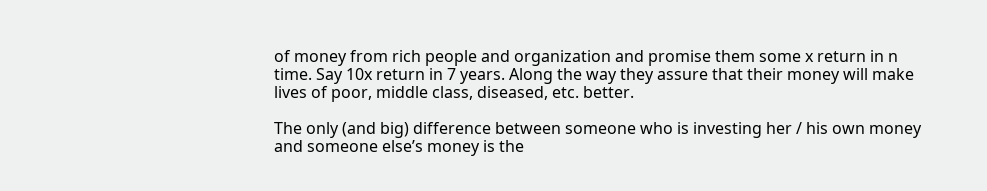of money from rich people and organization and promise them some x return in n time. Say 10x return in 7 years. Along the way they assure that their money will make lives of poor, middle class, diseased, etc. better.

The only (and big) difference between someone who is investing her / his own money and someone else’s money is the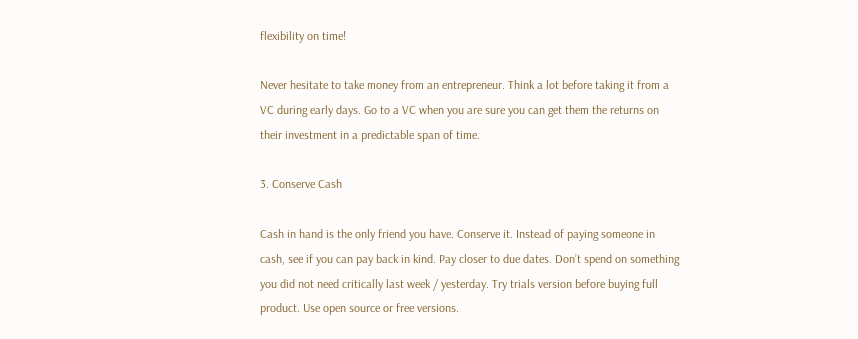flexibility on time!

Never hesitate to take money from an entrepreneur. Think a lot before taking it from a VC during early days. Go to a VC when you are sure you can get them the returns on their investment in a predictable span of time.

3. Conserve Cash

Cash in hand is the only friend you have. Conserve it. Instead of paying someone in cash, see if you can pay back in kind. Pay closer to due dates. Don’t spend on something you did not need critically last week / yesterday. Try trials version before buying full product. Use open source or free versions.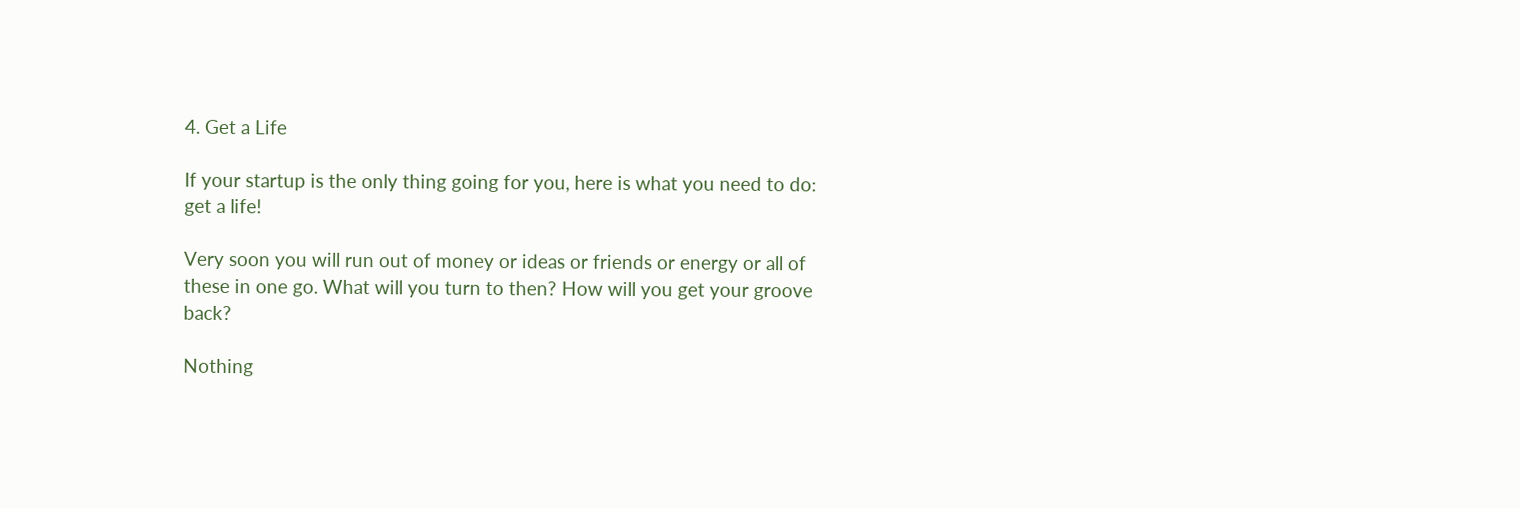4. Get a Life

If your startup is the only thing going for you, here is what you need to do: get a life!

Very soon you will run out of money or ideas or friends or energy or all of these in one go. What will you turn to then? How will you get your groove back?

Nothing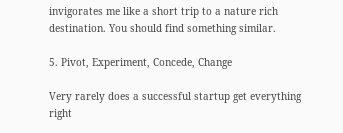invigorates me like a short trip to a nature rich destination. You should find something similar.

5. Pivot, Experiment, Concede, Change

Very rarely does a successful startup get everything right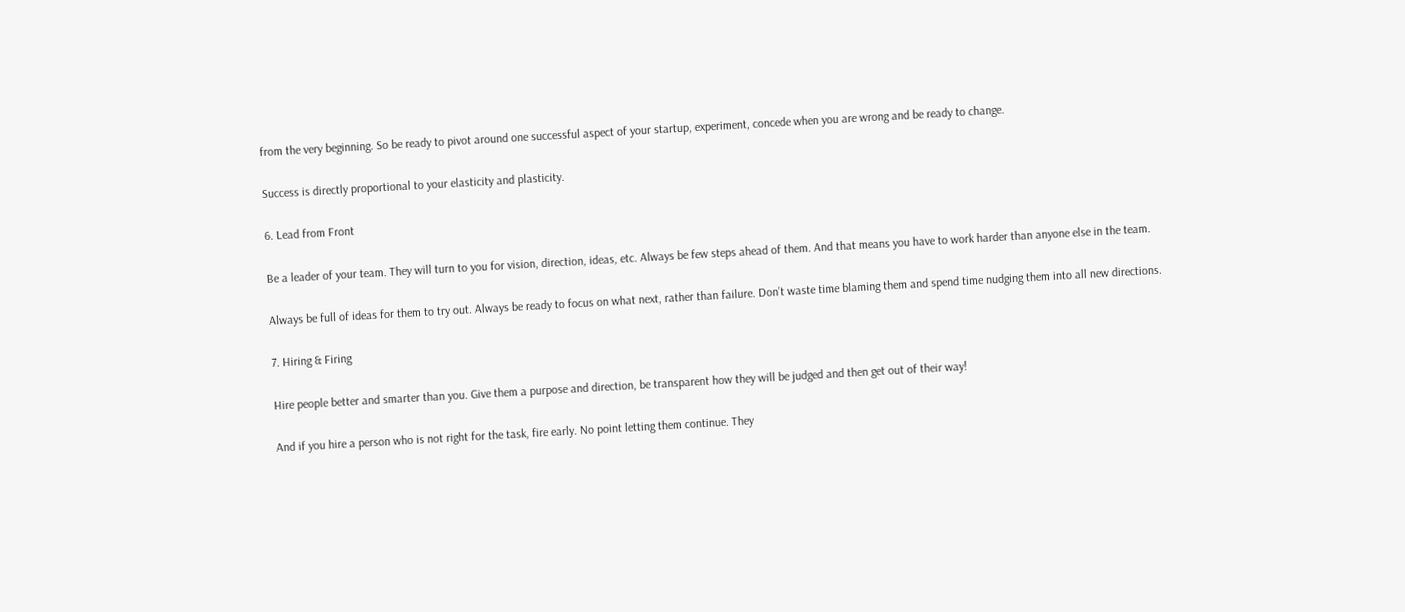from the very beginning. So be ready to pivot around one successful aspect of your startup, experiment, concede when you are wrong and be ready to change.

Success is directly proportional to your elasticity and plasticity.

6. Lead from Front

Be a leader of your team. They will turn to you for vision, direction, ideas, etc. Always be few steps ahead of them. And that means you have to work harder than anyone else in the team.

Always be full of ideas for them to try out. Always be ready to focus on what next, rather than failure. Don’t waste time blaming them and spend time nudging them into all new directions.

7. Hiring & Firing

Hire people better and smarter than you. Give them a purpose and direction, be transparent how they will be judged and then get out of their way!

And if you hire a person who is not right for the task, fire early. No point letting them continue. They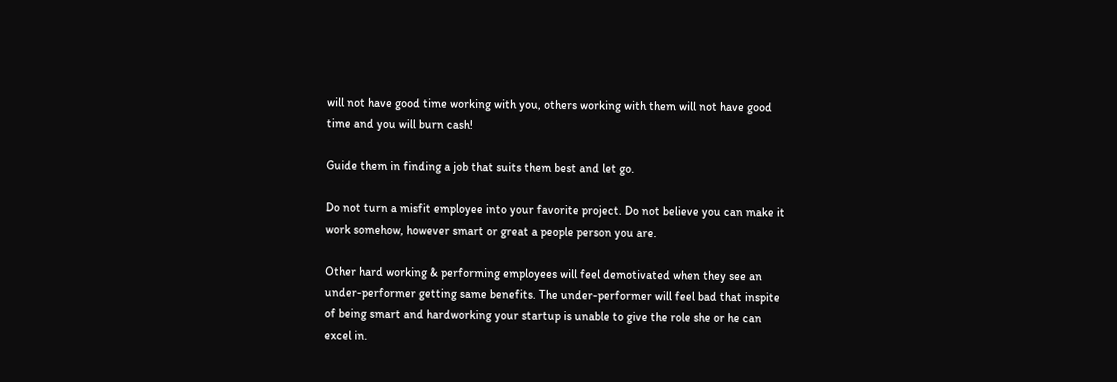will not have good time working with you, others working with them will not have good time and you will burn cash!

Guide them in finding a job that suits them best and let go.

Do not turn a misfit employee into your favorite project. Do not believe you can make it work somehow, however smart or great a people person you are.

Other hard working & performing employees will feel demotivated when they see an under-performer getting same benefits. The under-performer will feel bad that inspite of being smart and hardworking your startup is unable to give the role she or he can excel in.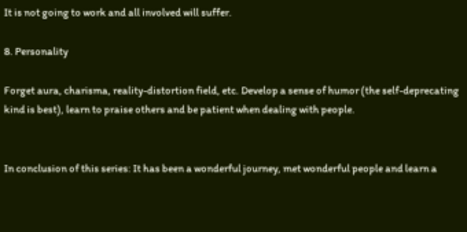It is not going to work and all involved will suffer.

8. Personality

Forget aura, charisma, reality-distortion field, etc. Develop a sense of humor (the self-deprecating kind is best), learn to praise others and be patient when dealing with people.


In conclusion of this series: It has been a wonderful journey, met wonderful people and learn a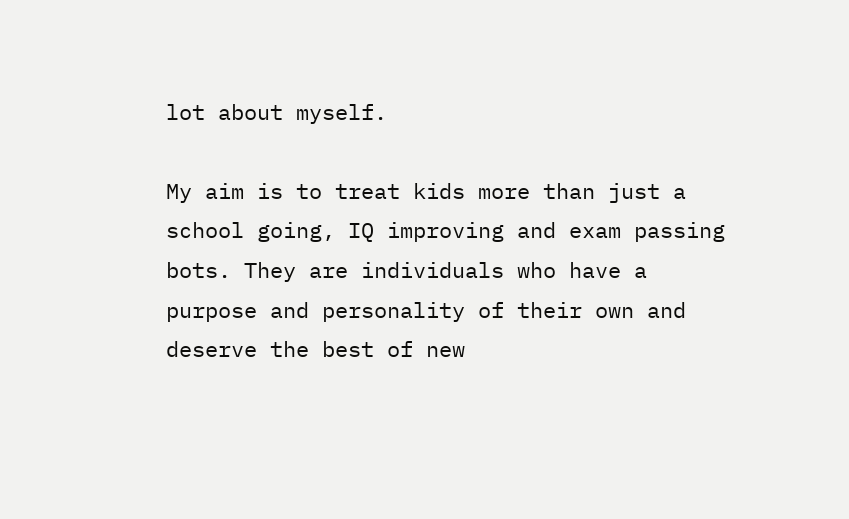lot about myself.

My aim is to treat kids more than just a school going, IQ improving and exam passing bots. They are individuals who have a purpose and personality of their own and deserve the best of new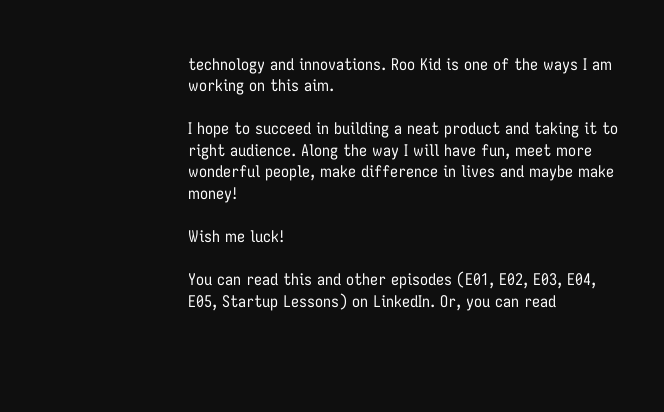technology and innovations. Roo Kid is one of the ways I am working on this aim.

I hope to succeed in building a neat product and taking it to right audience. Along the way I will have fun, meet more wonderful people, make difference in lives and maybe make money!

Wish me luck!

You can read this and other episodes (E01, E02, E03, E04, E05, Startup Lessons) on LinkedIn. Or, you can read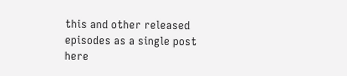this and other released episodes as a single post here